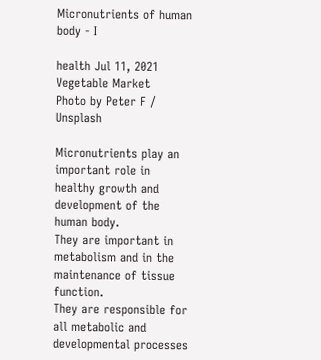Micronutrients of human body - I

health Jul 11, 2021
Vegetable Market
Photo by Peter F / Unsplash

Micronutrients play an important role in healthy growth and development of the human body.
They are important in metabolism and in the maintenance of tissue function.
They are responsible for all metabolic and developmental processes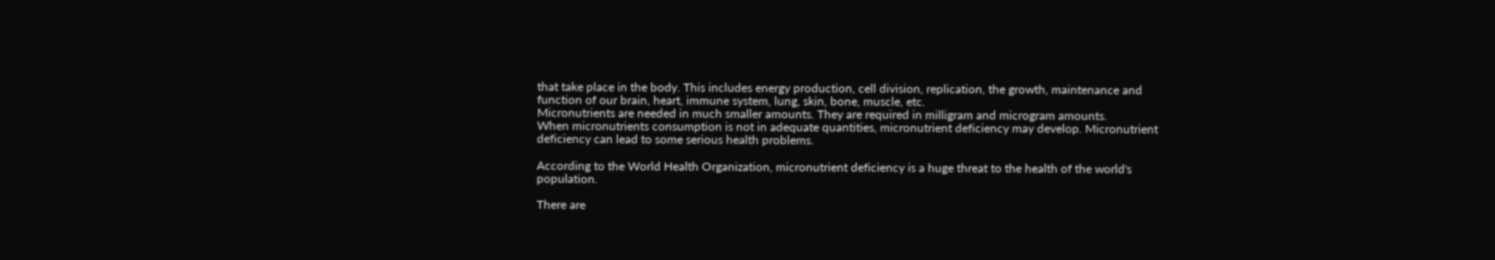that take place in the body. This includes energy production, cell division, replication, the growth, maintenance and function of our brain, heart, immune system, lung, skin, bone, muscle, etc.
Micronutrients are needed in much smaller amounts. They are required in milligram and microgram amounts.
When micronutrients consumption is not in adequate quantities, micronutrient deficiency may develop. Micronutrient deficiency can lead to some serious health problems.

According to the World Health Organization, micronutrient deficiency is a huge threat to the health of the world's population.

There are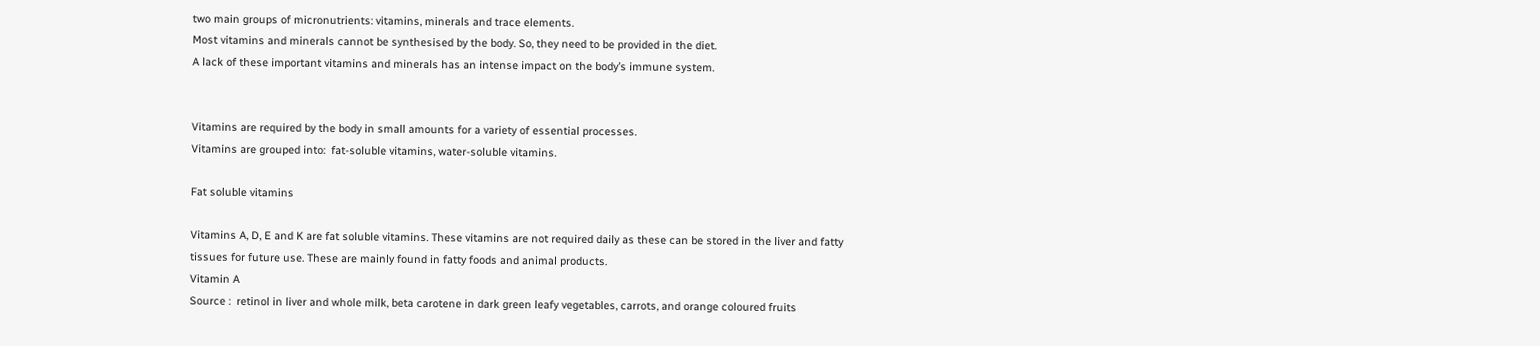two main groups of micronutrients: vitamins, minerals and trace elements.
Most vitamins and minerals cannot be synthesised by the body. So, they need to be provided in the diet.
A lack of these important vitamins and minerals has an intense impact on the body’s immune system.


Vitamins are required by the body in small amounts for a variety of essential processes.
Vitamins are grouped into:  fat-soluble vitamins, water-soluble vitamins.

Fat soluble vitamins

Vitamins A, D, E and K are fat soluble vitamins. These vitamins are not required daily as these can be stored in the liver and fatty tissues for future use. These are mainly found in fatty foods and animal products.
Vitamin A
Source :  retinol in liver and whole milk, beta carotene in dark green leafy vegetables, carrots, and orange coloured fruits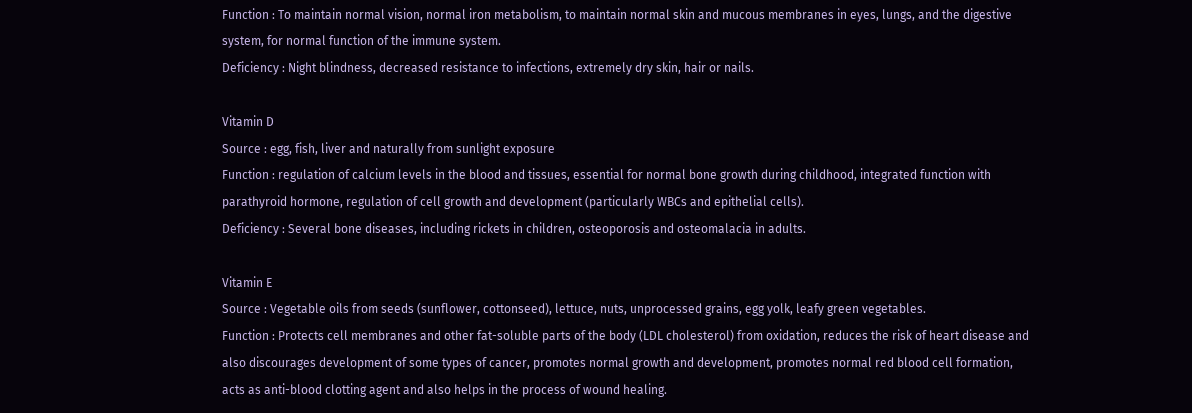Function : To maintain normal vision, normal iron metabolism, to maintain normal skin and mucous membranes in eyes, lungs, and the digestive system, for normal function of the immune system.
Deficiency : Night blindness, decreased resistance to infections, extremely dry skin, hair or nails.

Vitamin D
Source : egg, fish, liver and naturally from sunlight exposure
Function : regulation of calcium levels in the blood and tissues, essential for normal bone growth during childhood, integrated function with parathyroid hormone, regulation of cell growth and development (particularly WBCs and epithelial cells).
Deficiency : Several bone diseases, including rickets in children, osteoporosis and osteomalacia in adults.

Vitamin E
Source : Vegetable oils from seeds (sunflower, cottonseed), lettuce, nuts, unprocessed grains, egg yolk, leafy green vegetables.
Function : Protects cell membranes and other fat-soluble parts of the body (LDL cholesterol) from oxidation, reduces the risk of heart disease and also discourages development of some types of cancer, promotes normal growth and development, promotes normal red blood cell formation, acts as anti-blood clotting agent and also helps in the process of wound healing.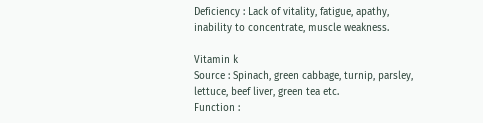Deficiency : Lack of vitality, fatigue, apathy, inability to concentrate, muscle weakness.

Vitamin k
Source : Spinach, green cabbage, turnip, parsley, lettuce, beef liver, green tea etc.
Function :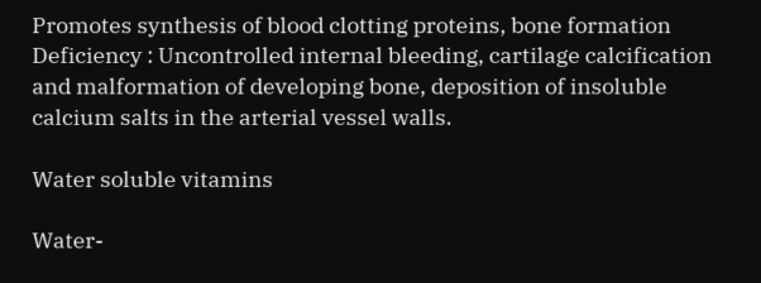Promotes synthesis of blood clotting proteins, bone formation
Deficiency : Uncontrolled internal bleeding, cartilage calcification and malformation of developing bone, deposition of insoluble calcium salts in the arterial vessel walls.

Water soluble vitamins

Water-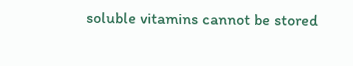soluble vitamins cannot be stored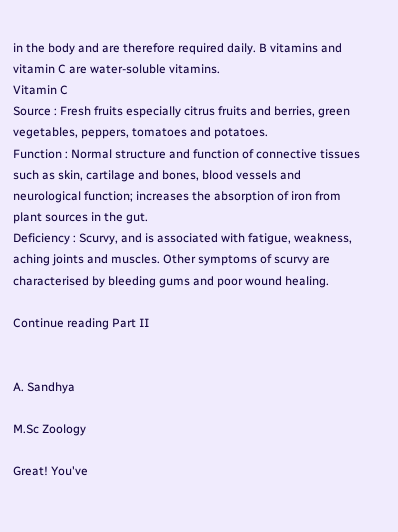in the body and are therefore required daily. B vitamins and vitamin C are water-soluble vitamins.
Vitamin C
Source : Fresh fruits especially citrus fruits and berries, green vegetables, peppers, tomatoes and potatoes.
Function : Normal structure and function of connective tissues such as skin, cartilage and bones, blood vessels and neurological function; increases the absorption of iron from plant sources in the gut.
Deficiency : Scurvy, and is associated with fatigue, weakness, aching joints and muscles. Other symptoms of scurvy are characterised by bleeding gums and poor wound healing.

Continue reading Part II


A. Sandhya

M.Sc Zoology

Great! You've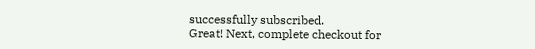successfully subscribed.
Great! Next, complete checkout for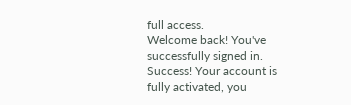full access.
Welcome back! You've successfully signed in.
Success! Your account is fully activated, you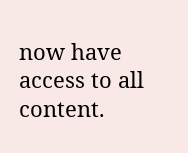now have access to all content.